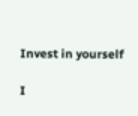Invest in yourself

I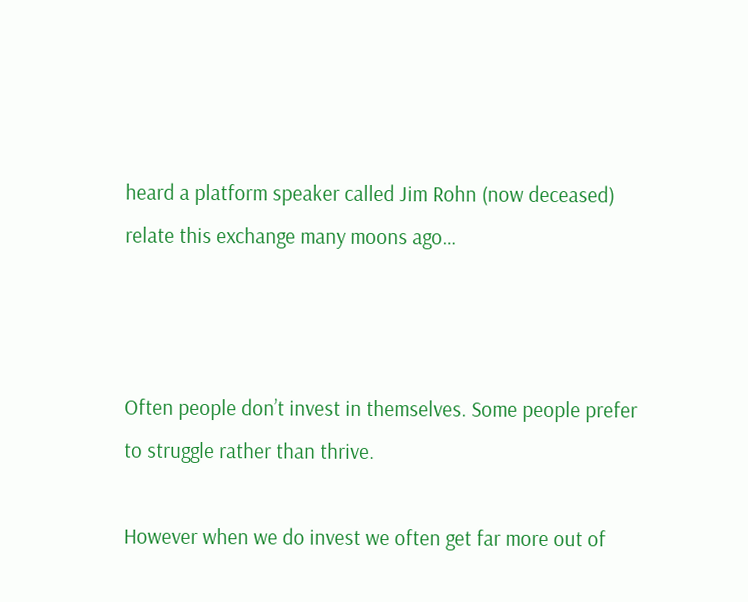heard a platform speaker called Jim Rohn (now deceased) relate this exchange many moons ago…



Often people don’t invest in themselves. Some people prefer to struggle rather than thrive.

However when we do invest we often get far more out of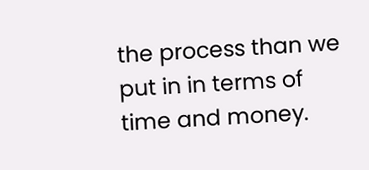the process than we put in in terms of time and money.